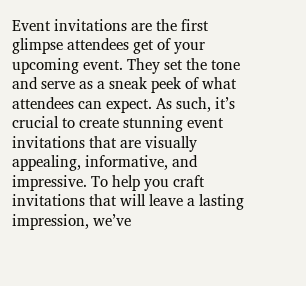Event invitations are the first glimpse attendees get of your upcoming event. They set the tone and serve as a sneak peek of what attendees can expect. As such, it’s crucial to create stunning event invitations that are visually appealing, informative, and impressive. To help you craft invitations that will leave a lasting impression, we’ve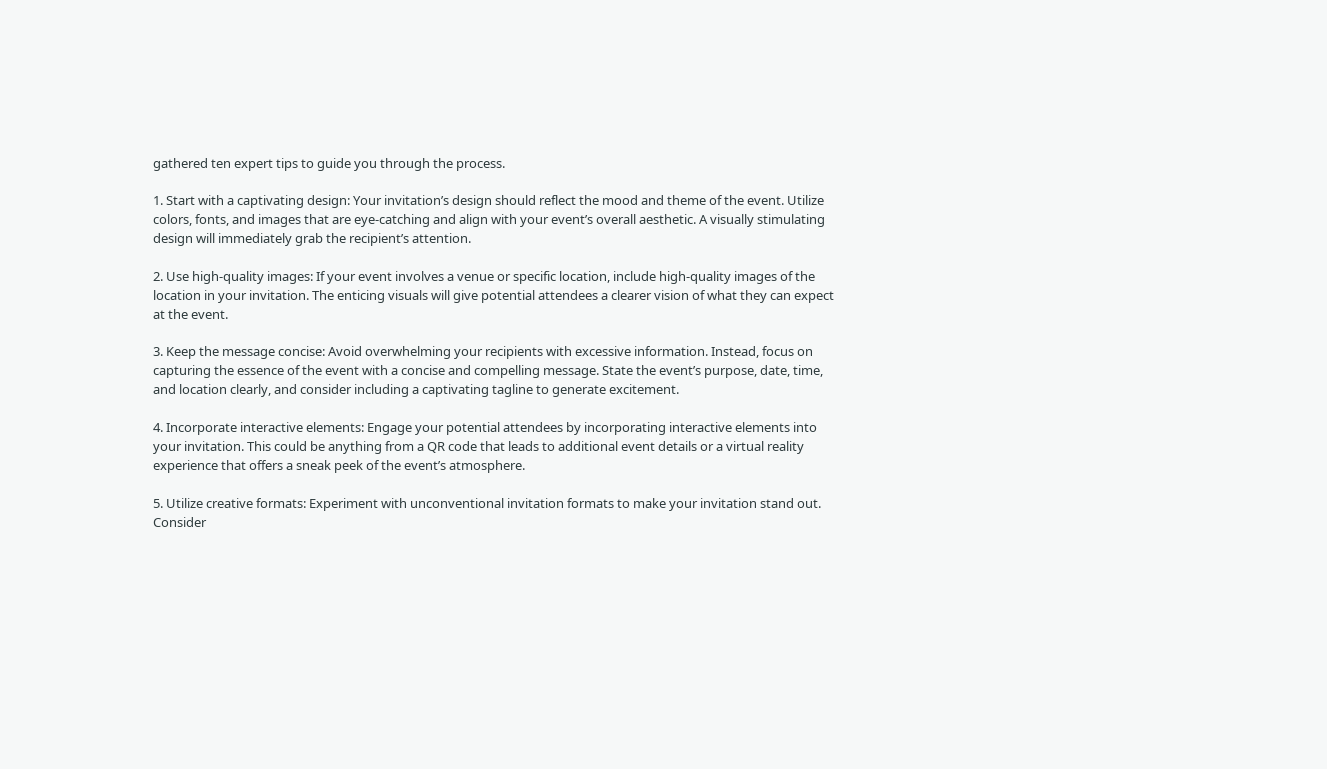gathered ten expert tips to guide you through the process.

1. Start with a captivating design: Your invitation’s design should reflect the mood and theme of the event. Utilize colors, fonts, and images that are eye-catching and align with your event’s overall aesthetic. A visually stimulating design will immediately grab the recipient’s attention.

2. Use high-quality images: If your event involves a venue or specific location, include high-quality images of the location in your invitation. The enticing visuals will give potential attendees a clearer vision of what they can expect at the event.

3. Keep the message concise: Avoid overwhelming your recipients with excessive information. Instead, focus on capturing the essence of the event with a concise and compelling message. State the event’s purpose, date, time, and location clearly, and consider including a captivating tagline to generate excitement.

4. Incorporate interactive elements: Engage your potential attendees by incorporating interactive elements into your invitation. This could be anything from a QR code that leads to additional event details or a virtual reality experience that offers a sneak peek of the event’s atmosphere.

5. Utilize creative formats: Experiment with unconventional invitation formats to make your invitation stand out. Consider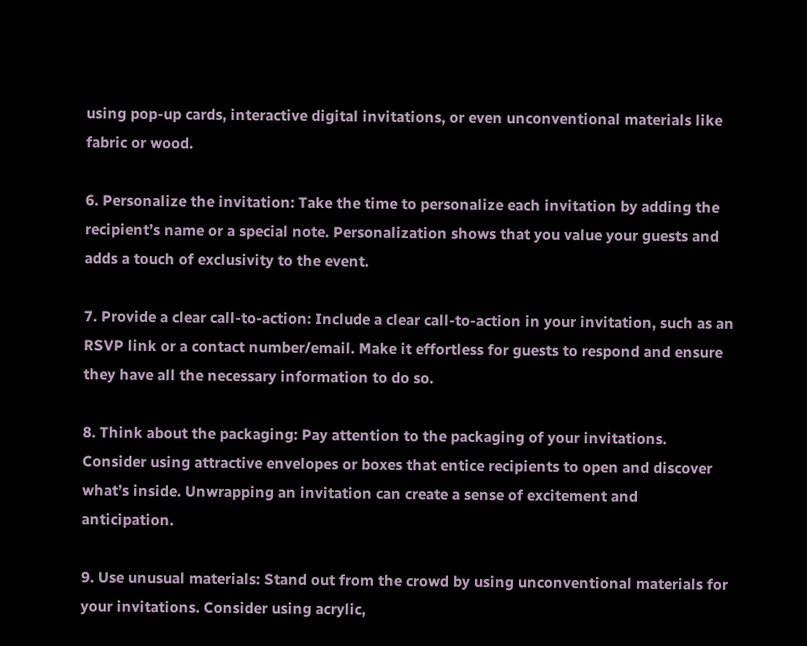using pop-up cards, interactive digital invitations, or even unconventional materials like fabric or wood.

6. Personalize the invitation: Take the time to personalize each invitation by adding the recipient’s name or a special note. Personalization shows that you value your guests and adds a touch of exclusivity to the event.

7. Provide a clear call-to-action: Include a clear call-to-action in your invitation, such as an RSVP link or a contact number/email. Make it effortless for guests to respond and ensure they have all the necessary information to do so.

8. Think about the packaging: Pay attention to the packaging of your invitations. Consider using attractive envelopes or boxes that entice recipients to open and discover what’s inside. Unwrapping an invitation can create a sense of excitement and anticipation.

9. Use unusual materials: Stand out from the crowd by using unconventional materials for your invitations. Consider using acrylic,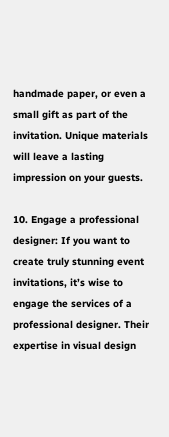handmade paper, or even a small gift as part of the invitation. Unique materials will leave a lasting impression on your guests.

10. Engage a professional designer: If you want to create truly stunning event invitations, it’s wise to engage the services of a professional designer. Their expertise in visual design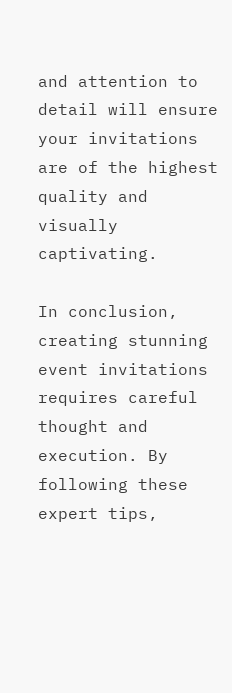and attention to detail will ensure your invitations are of the highest quality and visually captivating.

In conclusion, creating stunning event invitations requires careful thought and execution. By following these expert tips,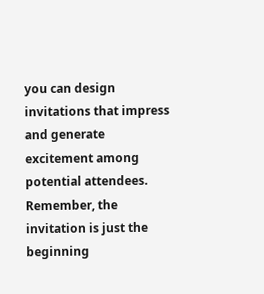you can design invitations that impress and generate excitement among potential attendees. Remember, the invitation is just the beginning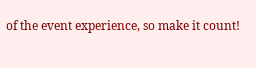of the event experience, so make it count!